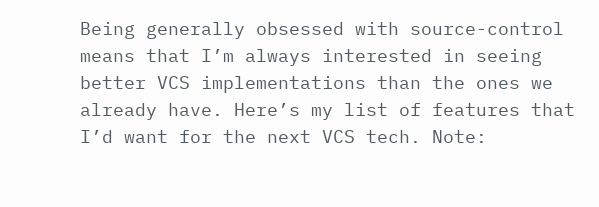Being generally obsessed with source-control means that I’m always interested in seeing better VCS implementations than the ones we already have. Here’s my list of features that I’d want for the next VCS tech. Note: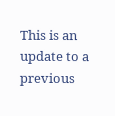This is an update to a previous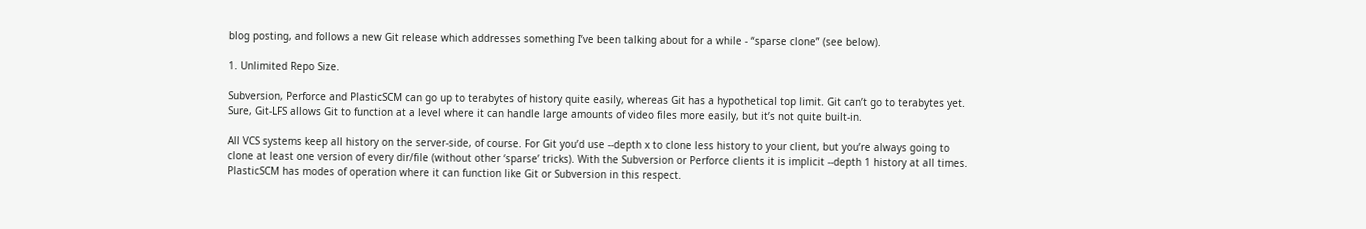blog posting, and follows a new Git release which addresses something I’ve been talking about for a while - “sparse clone” (see below).

1. Unlimited Repo Size.

Subversion, Perforce and PlasticSCM can go up to terabytes of history quite easily, whereas Git has a hypothetical top limit. Git can’t go to terabytes yet. Sure, Git-LFS allows Git to function at a level where it can handle large amounts of video files more easily, but it’s not quite built-in.

All VCS systems keep all history on the server-side, of course. For Git you’d use --depth x to clone less history to your client, but you’re always going to clone at least one version of every dir/file (without other ‘sparse’ tricks). With the Subversion or Perforce clients it is implicit --depth 1 history at all times. PlasticSCM has modes of operation where it can function like Git or Subversion in this respect.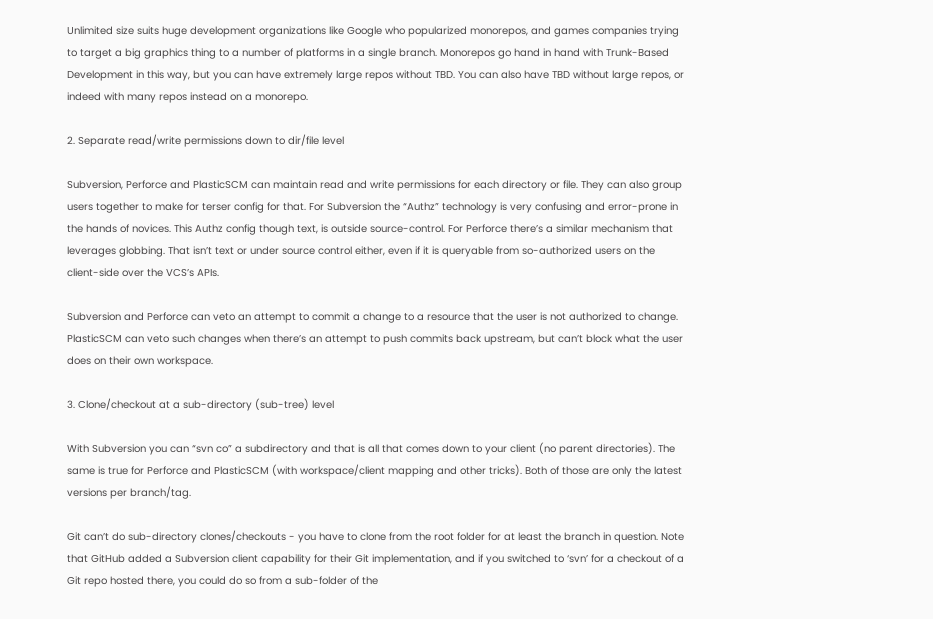Unlimited size suits huge development organizations like Google who popularized monorepos, and games companies trying to target a big graphics thing to a number of platforms in a single branch. Monorepos go hand in hand with Trunk-Based Development in this way, but you can have extremely large repos without TBD. You can also have TBD without large repos, or indeed with many repos instead on a monorepo.

2. Separate read/write permissions down to dir/file level

Subversion, Perforce and PlasticSCM can maintain read and write permissions for each directory or file. They can also group users together to make for terser config for that. For Subversion the “Authz” technology is very confusing and error-prone in the hands of novices. This Authz config though text, is outside source-control. For Perforce there’s a similar mechanism that leverages globbing. That isn’t text or under source control either, even if it is queryable from so-authorized users on the client-side over the VCS’s APIs.

Subversion and Perforce can veto an attempt to commit a change to a resource that the user is not authorized to change. PlasticSCM can veto such changes when there’s an attempt to push commits back upstream, but can’t block what the user does on their own workspace.

3. Clone/checkout at a sub-directory (sub-tree) level

With Subversion you can “svn co” a subdirectory and that is all that comes down to your client (no parent directories). The same is true for Perforce and PlasticSCM (with workspace/client mapping and other tricks). Both of those are only the latest versions per branch/tag.

Git can’t do sub-directory clones/checkouts - you have to clone from the root folder for at least the branch in question. Note that GitHub added a Subversion client capability for their Git implementation, and if you switched to ‘svn’ for a checkout of a Git repo hosted there, you could do so from a sub-folder of the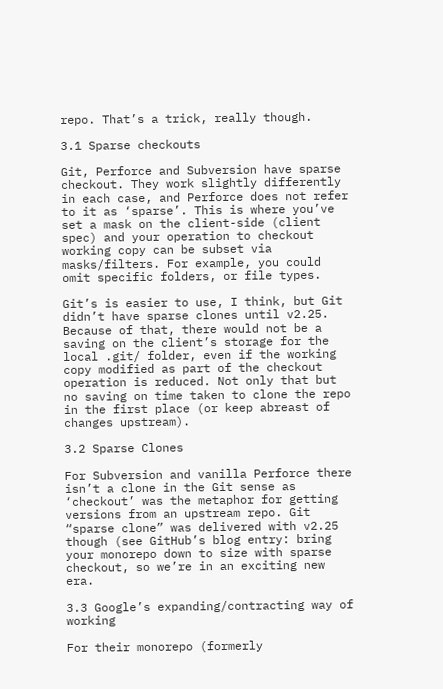repo. That’s a trick, really though.

3.1 Sparse checkouts

Git, Perforce and Subversion have sparse checkout. They work slightly differently in each case, and Perforce does not refer to it as ‘sparse’. This is where you’ve set a mask on the client-side (client spec) and your operation to checkout working copy can be subset via masks/filters. For example, you could omit specific folders, or file types.

Git’s is easier to use, I think, but Git didn’t have sparse clones until v2.25. Because of that, there would not be a saving on the client’s storage for the local .git/ folder, even if the working copy modified as part of the checkout operation is reduced. Not only that but no saving on time taken to clone the repo in the first place (or keep abreast of changes upstream).

3.2 Sparse Clones

For Subversion and vanilla Perforce there isn’t a clone in the Git sense as ‘checkout’ was the metaphor for getting versions from an upstream repo. Git “sparse clone” was delivered with v2.25 though (see GitHub’s blog entry: bring your monorepo down to size with sparse checkout, so we’re in an exciting new era.

3.3 Google’s expanding/contracting way of working

For their monorepo (formerly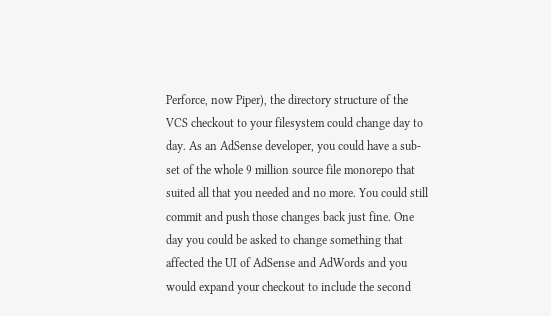Perforce, now Piper), the directory structure of the VCS checkout to your filesystem could change day to day. As an AdSense developer, you could have a sub-set of the whole 9 million source file monorepo that suited all that you needed and no more. You could still commit and push those changes back just fine. One day you could be asked to change something that affected the UI of AdSense and AdWords and you would expand your checkout to include the second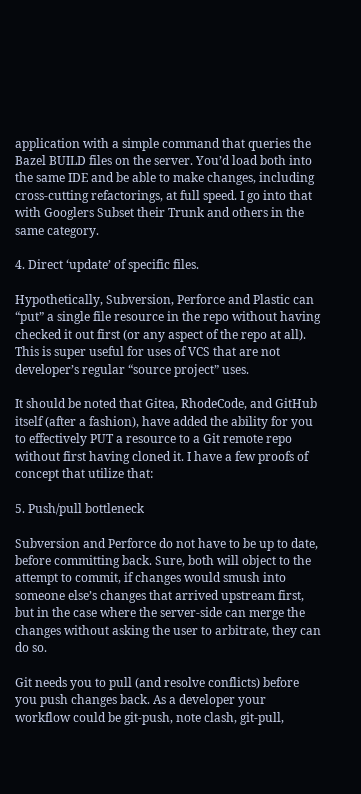application with a simple command that queries the Bazel BUILD files on the server. You’d load both into the same IDE and be able to make changes, including cross-cutting refactorings, at full speed. I go into that with Googlers Subset their Trunk and others in the same category.

4. Direct ‘update’ of specific files.

Hypothetically, Subversion, Perforce and Plastic can “put” a single file resource in the repo without having checked it out first (or any aspect of the repo at all). This is super useful for uses of VCS that are not developer’s regular “source project” uses.

It should be noted that Gitea, RhodeCode, and GitHub itself (after a fashion), have added the ability for you to effectively PUT a resource to a Git remote repo without first having cloned it. I have a few proofs of concept that utilize that:

5. Push/pull bottleneck

Subversion and Perforce do not have to be up to date, before committing back. Sure, both will object to the attempt to commit, if changes would smush into someone else’s changes that arrived upstream first, but in the case where the server-side can merge the changes without asking the user to arbitrate, they can do so.

Git needs you to pull (and resolve conflicts) before you push changes back. As a developer your workflow could be git-push, note clash, git-pull,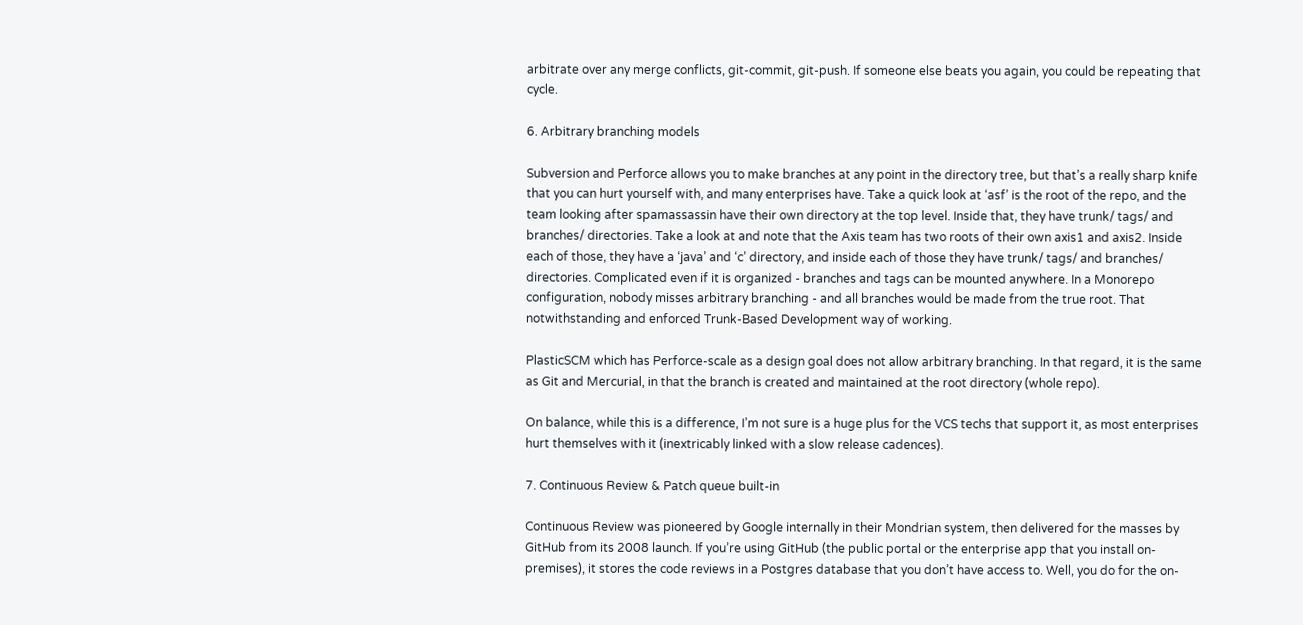arbitrate over any merge conflicts, git-commit, git-push. If someone else beats you again, you could be repeating that cycle.

6. Arbitrary branching models

Subversion and Perforce allows you to make branches at any point in the directory tree, but that’s a really sharp knife that you can hurt yourself with, and many enterprises have. Take a quick look at ‘asf’ is the root of the repo, and the team looking after spamassassin have their own directory at the top level. Inside that, they have trunk/ tags/ and branches/ directories. Take a look at and note that the Axis team has two roots of their own axis1 and axis2. Inside each of those, they have a ‘java’ and ‘c’ directory, and inside each of those they have trunk/ tags/ and branches/ directories. Complicated even if it is organized - branches and tags can be mounted anywhere. In a Monorepo configuration, nobody misses arbitrary branching - and all branches would be made from the true root. That notwithstanding and enforced Trunk-Based Development way of working.

PlasticSCM which has Perforce-scale as a design goal does not allow arbitrary branching. In that regard, it is the same as Git and Mercurial, in that the branch is created and maintained at the root directory (whole repo).

On balance, while this is a difference, I’m not sure is a huge plus for the VCS techs that support it, as most enterprises hurt themselves with it (inextricably linked with a slow release cadences).

7. Continuous Review & Patch queue built-in

Continuous Review was pioneered by Google internally in their Mondrian system, then delivered for the masses by GitHub from its 2008 launch. If you’re using GitHub (the public portal or the enterprise app that you install on-premises), it stores the code reviews in a Postgres database that you don’t have access to. Well, you do for the on-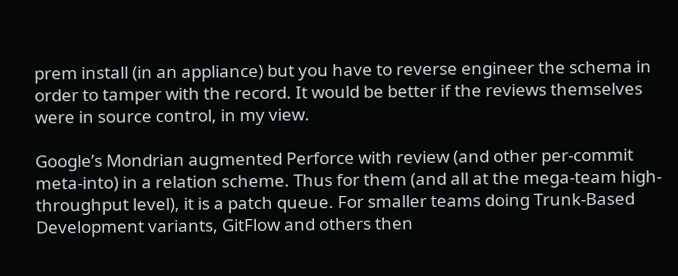prem install (in an appliance) but you have to reverse engineer the schema in order to tamper with the record. It would be better if the reviews themselves were in source control, in my view.

Google’s Mondrian augmented Perforce with review (and other per-commit meta-into) in a relation scheme. Thus for them (and all at the mega-team high-throughput level), it is a patch queue. For smaller teams doing Trunk-Based Development variants, GitFlow and others then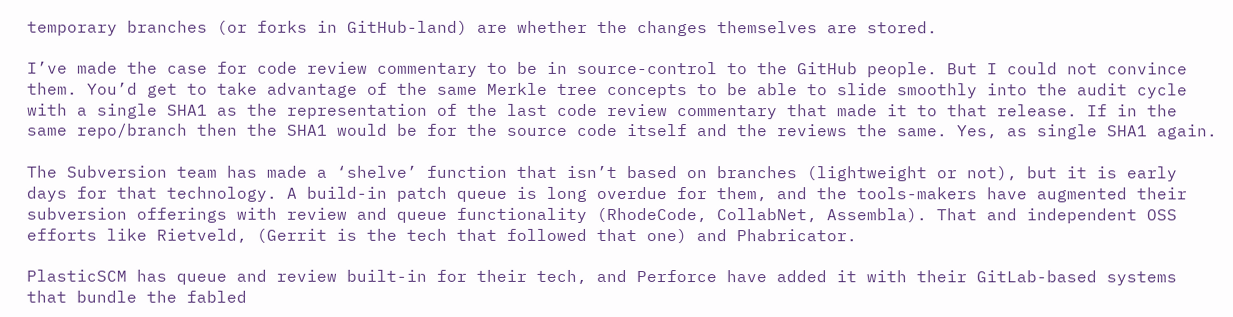temporary branches (or forks in GitHub-land) are whether the changes themselves are stored.

I’ve made the case for code review commentary to be in source-control to the GitHub people. But I could not convince them. You’d get to take advantage of the same Merkle tree concepts to be able to slide smoothly into the audit cycle with a single SHA1 as the representation of the last code review commentary that made it to that release. If in the same repo/branch then the SHA1 would be for the source code itself and the reviews the same. Yes, as single SHA1 again.

The Subversion team has made a ‘shelve’ function that isn’t based on branches (lightweight or not), but it is early days for that technology. A build-in patch queue is long overdue for them, and the tools-makers have augmented their subversion offerings with review and queue functionality (RhodeCode, CollabNet, Assembla). That and independent OSS efforts like Rietveld, (Gerrit is the tech that followed that one) and Phabricator.

PlasticSCM has queue and review built-in for their tech, and Perforce have added it with their GitLab-based systems that bundle the fabled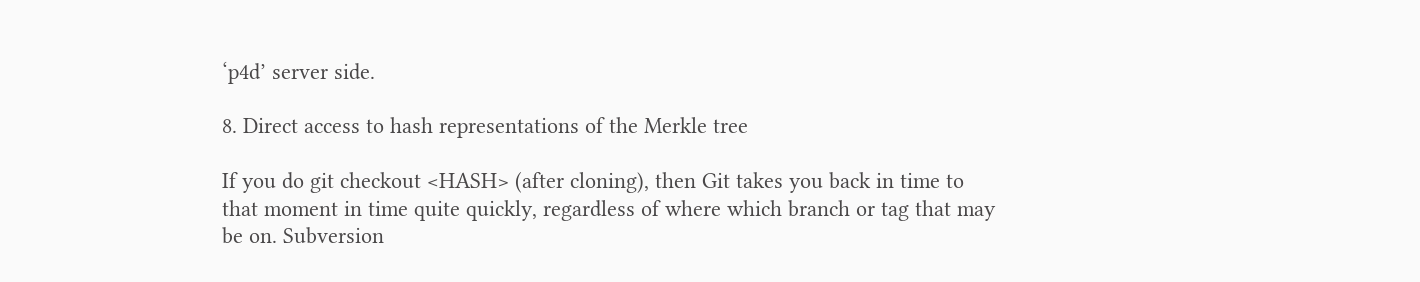‘p4d’ server side.

8. Direct access to hash representations of the Merkle tree

If you do git checkout <HASH> (after cloning), then Git takes you back in time to that moment in time quite quickly, regardless of where which branch or tag that may be on. Subversion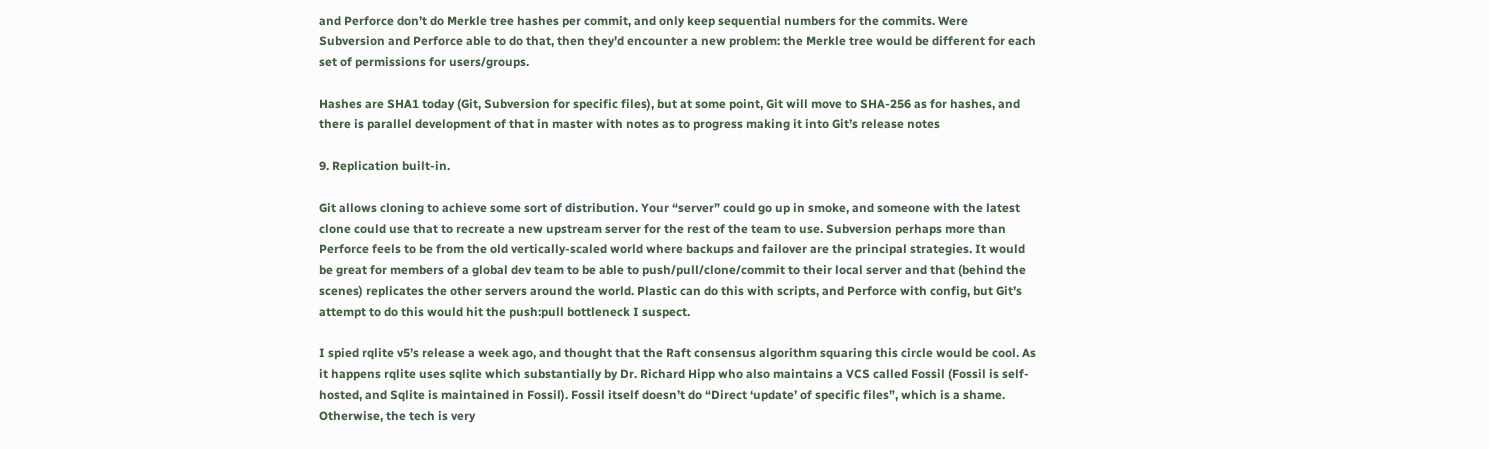and Perforce don’t do Merkle tree hashes per commit, and only keep sequential numbers for the commits. Were Subversion and Perforce able to do that, then they’d encounter a new problem: the Merkle tree would be different for each set of permissions for users/groups.

Hashes are SHA1 today (Git, Subversion for specific files), but at some point, Git will move to SHA-256 as for hashes, and there is parallel development of that in master with notes as to progress making it into Git’s release notes

9. Replication built-in.

Git allows cloning to achieve some sort of distribution. Your “server” could go up in smoke, and someone with the latest clone could use that to recreate a new upstream server for the rest of the team to use. Subversion perhaps more than Perforce feels to be from the old vertically-scaled world where backups and failover are the principal strategies. It would be great for members of a global dev team to be able to push/pull/clone/commit to their local server and that (behind the scenes) replicates the other servers around the world. Plastic can do this with scripts, and Perforce with config, but Git’s attempt to do this would hit the push:pull bottleneck I suspect.

I spied rqlite v5’s release a week ago, and thought that the Raft consensus algorithm squaring this circle would be cool. As it happens rqlite uses sqlite which substantially by Dr. Richard Hipp who also maintains a VCS called Fossil (Fossil is self-hosted, and Sqlite is maintained in Fossil). Fossil itself doesn’t do “Direct ‘update’ of specific files”, which is a shame. Otherwise, the tech is very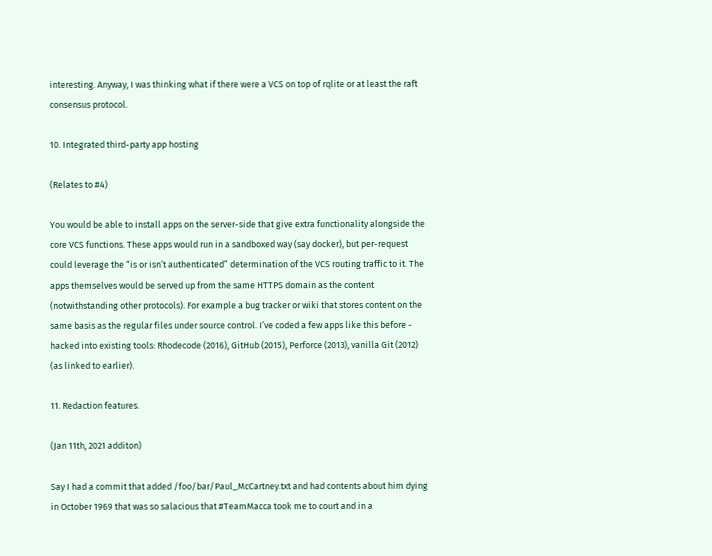interesting. Anyway, I was thinking what if there were a VCS on top of rqlite or at least the raft consensus protocol.

10. Integrated third-party app hosting

(Relates to #4)

You would be able to install apps on the server-side that give extra functionality alongside the core VCS functions. These apps would run in a sandboxed way (say docker), but per-request could leverage the “is or isn’t authenticated” determination of the VCS routing traffic to it. The apps themselves would be served up from the same HTTPS domain as the content (notwithstanding other protocols). For example a bug tracker or wiki that stores content on the same basis as the regular files under source control. I’ve coded a few apps like this before - hacked into existing tools: Rhodecode (2016), GitHub (2015), Perforce (2013), vanilla Git (2012) (as linked to earlier).

11. Redaction features.

(Jan 11th, 2021 additon)

Say I had a commit that added /foo/bar/Paul_McCartney.txt and had contents about him dying in October 1969 that was so salacious that #TeamMacca took me to court and in a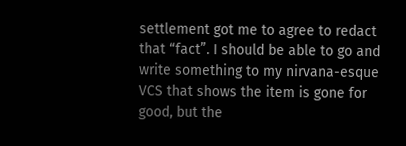settlement got me to agree to redact that “fact”. I should be able to go and write something to my nirvana-esque VCS that shows the item is gone for good, but the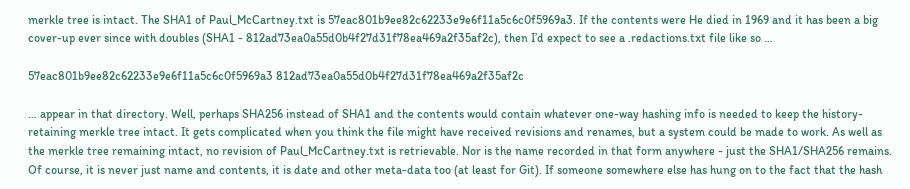merkle tree is intact. The SHA1 of Paul_McCartney.txt is 57eac801b9ee82c62233e9e6f11a5c6c0f5969a3. If the contents were He died in 1969 and it has been a big cover-up ever since with doubles (SHA1 - 812ad73ea0a55d0b4f27d31f78ea469a2f35af2c), then I’d expect to see a .redactions.txt file like so …

57eac801b9ee82c62233e9e6f11a5c6c0f5969a3 812ad73ea0a55d0b4f27d31f78ea469a2f35af2c

… appear in that directory. Well, perhaps SHA256 instead of SHA1 and the contents would contain whatever one-way hashing info is needed to keep the history-retaining merkle tree intact. It gets complicated when you think the file might have received revisions and renames, but a system could be made to work. As well as the merkle tree remaining intact, no revision of Paul_McCartney.txt is retrievable. Nor is the name recorded in that form anywhere - just the SHA1/SHA256 remains. Of course, it is never just name and contents, it is date and other meta-data too (at least for Git). If someone somewhere else has hung on to the fact that the hash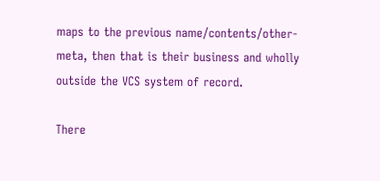maps to the previous name/contents/other-meta, then that is their business and wholly outside the VCS system of record.

There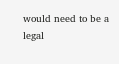would need to be a legal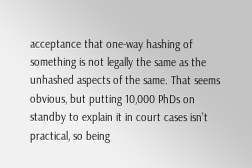acceptance that one-way hashing of something is not legally the same as the unhashed aspects of the same. That seems obvious, but putting 10,000 PhDs on standby to explain it in court cases isn’t practical, so being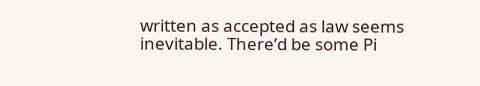written as accepted as law seems inevitable. There’d be some Pi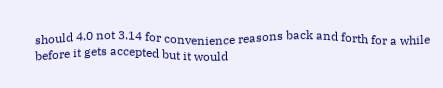should 4.0 not 3.14 for convenience reasons back and forth for a while before it gets accepted but it would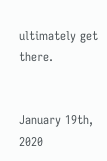ultimately get there.


January 19th, 2020